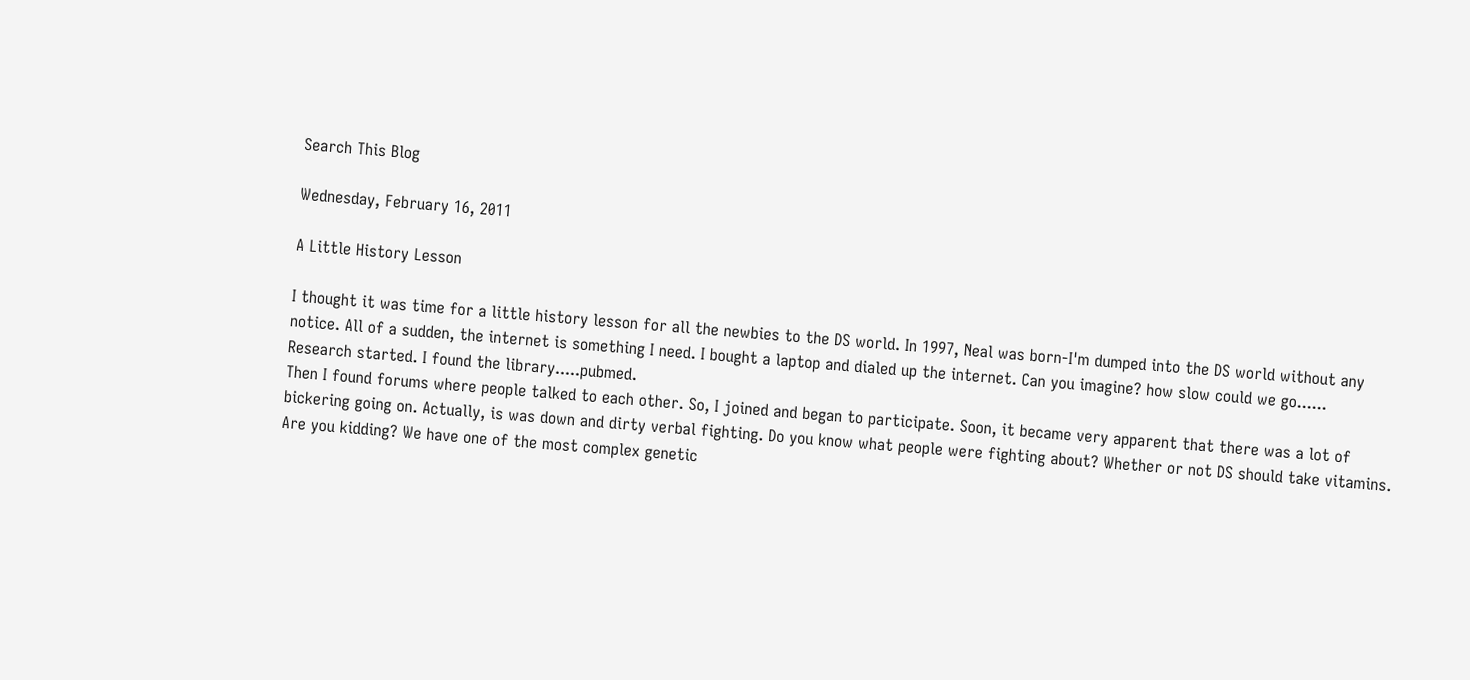Search This Blog

Wednesday, February 16, 2011

A Little History Lesson

I thought it was time for a little history lesson for all the newbies to the DS world. In 1997, Neal was born-I'm dumped into the DS world without any notice. All of a sudden, the internet is something I need. I bought a laptop and dialed up the internet. Can you imagine? how slow could we go......
Research started. I found the library.....pubmed.
Then I found forums where people talked to each other. So, I joined and began to participate. Soon, it became very apparent that there was a lot of bickering going on. Actually, is was down and dirty verbal fighting. Do you know what people were fighting about? Whether or not DS should take vitamins. Are you kidding? We have one of the most complex genetic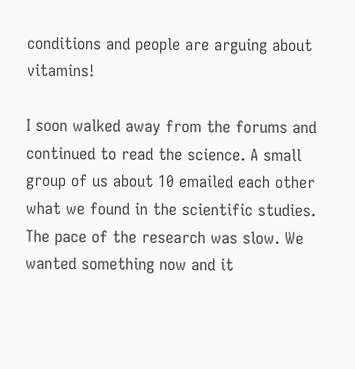conditions and people are arguing about vitamins!

I soon walked away from the forums and continued to read the science. A small group of us about 10 emailed each other what we found in the scientific studies. The pace of the research was slow. We wanted something now and it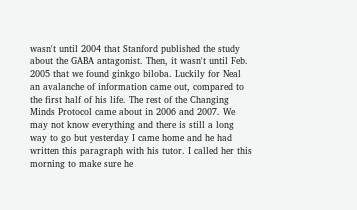wasn't until 2004 that Stanford published the study about the GABA antagonist. Then, it wasn't until Feb. 2005 that we found ginkgo biloba. Luckily for Neal an avalanche of information came out, compared to the first half of his life. The rest of the Changing Minds Protocol came about in 2006 and 2007. We may not know everything and there is still a long way to go but yesterday I came home and he had written this paragraph with his tutor. I called her this morning to make sure he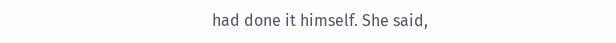had done it himself. She said,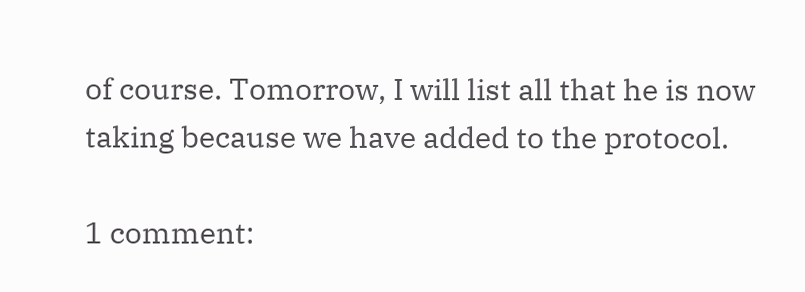of course. Tomorrow, I will list all that he is now taking because we have added to the protocol.

1 comment: